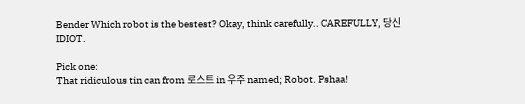Bender Which robot is the bestest? Okay, think carefully.. CAREFULLY, 당신 IDIOT.

Pick one:
That ridiculous tin can from 로스트 in 우주 named; Robot. Pshaa!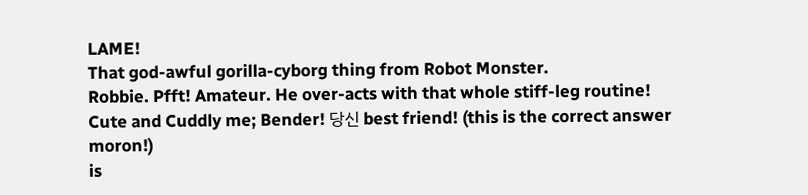LAME!
That god-awful gorilla-cyborg thing from Robot Monster.
Robbie. Pfft! Amateur. He over-acts with that whole stiff-leg routine!
Cute and Cuddly me; Bender! 당신 best friend! (this is the correct answer moron!)
is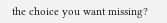the choice you want missing?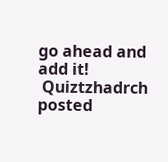go ahead and add it!
 Quiztzhadrch posted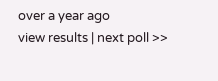over a year ago
view results | next poll >>